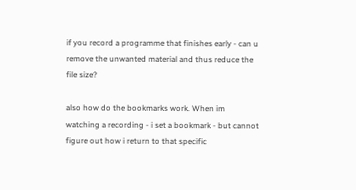if you record a programme that finishes early - can u remove the unwanted material and thus reduce the file size?

also how do the bookmarks work. When im watching a recording - i set a bookmark - but cannot figure out how i return to that specific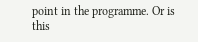point in the programme. Or is this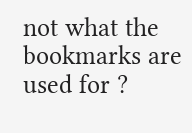not what the bookmarks are used for ?